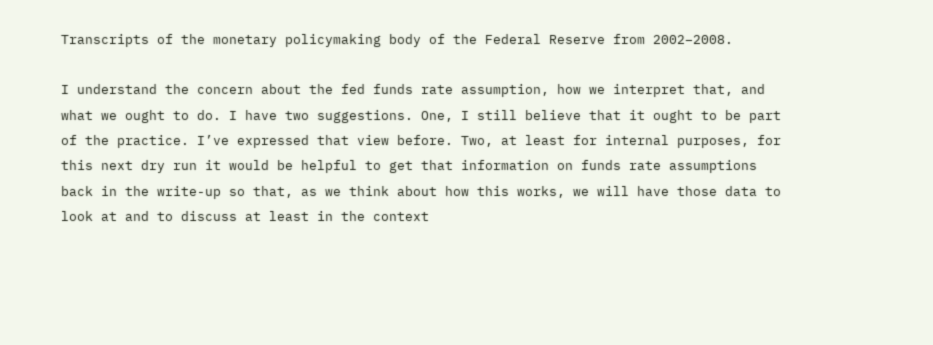Transcripts of the monetary policymaking body of the Federal Reserve from 2002–2008.

I understand the concern about the fed funds rate assumption, how we interpret that, and what we ought to do. I have two suggestions. One, I still believe that it ought to be part of the practice. I’ve expressed that view before. Two, at least for internal purposes, for this next dry run it would be helpful to get that information on funds rate assumptions back in the write-up so that, as we think about how this works, we will have those data to look at and to discuss at least in the context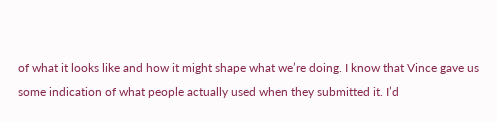of what it looks like and how it might shape what we’re doing. I know that Vince gave us some indication of what people actually used when they submitted it. I’d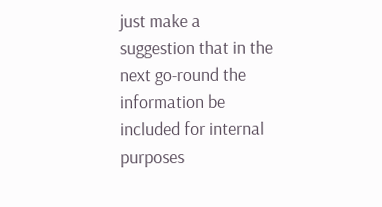just make a suggestion that in the next go-round the information be included for internal purposes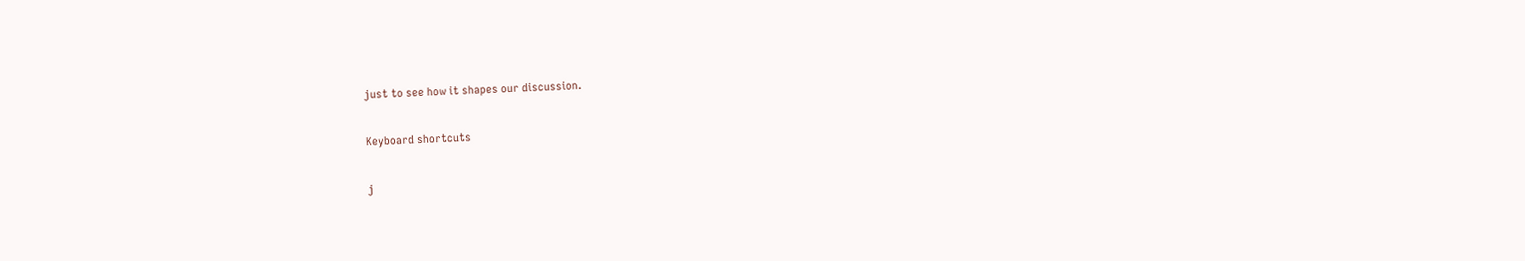just to see how it shapes our discussion.

Keyboard shortcuts

j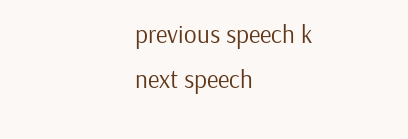previous speech k next speech